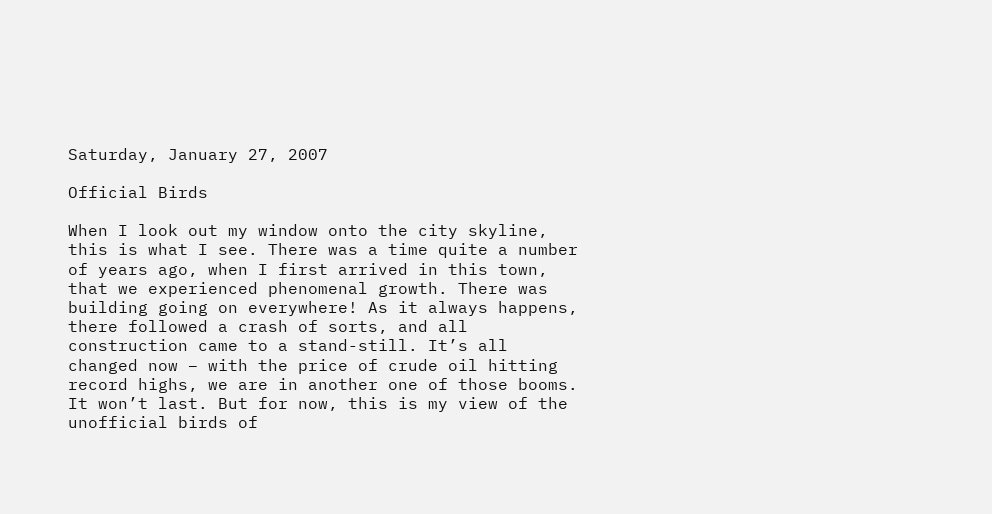Saturday, January 27, 2007

Official Birds

When I look out my window onto the city skyline, this is what I see. There was a time quite a number of years ago, when I first arrived in this town, that we experienced phenomenal growth. There was building going on everywhere! As it always happens, there followed a crash of sorts, and all construction came to a stand-still. It’s all changed now – with the price of crude oil hitting record highs, we are in another one of those booms. It won’t last. But for now, this is my view of the unofficial birds of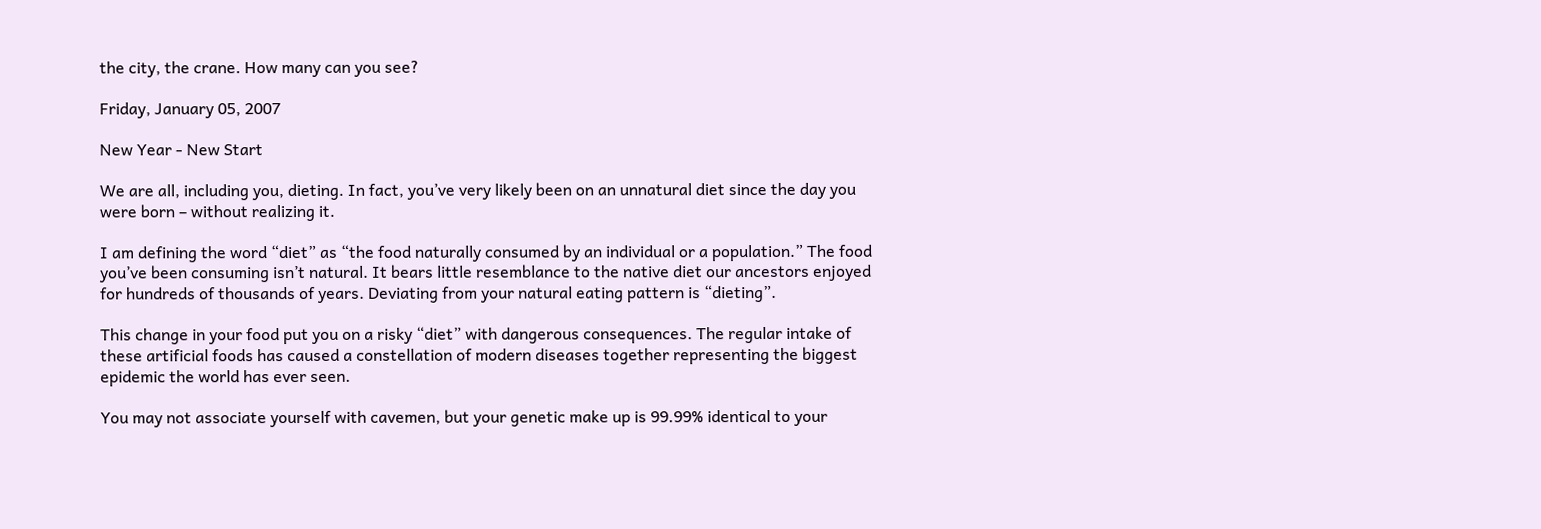the city, the crane. How many can you see?

Friday, January 05, 2007

New Year - New Start

We are all, including you, dieting. In fact, you’ve very likely been on an unnatural diet since the day you were born – without realizing it.

I am defining the word “diet” as “the food naturally consumed by an individual or a population.” The food you’ve been consuming isn’t natural. It bears little resemblance to the native diet our ancestors enjoyed for hundreds of thousands of years. Deviating from your natural eating pattern is “dieting”.

This change in your food put you on a risky “diet” with dangerous consequences. The regular intake of these artificial foods has caused a constellation of modern diseases together representing the biggest epidemic the world has ever seen.

You may not associate yourself with cavemen, but your genetic make up is 99.99% identical to your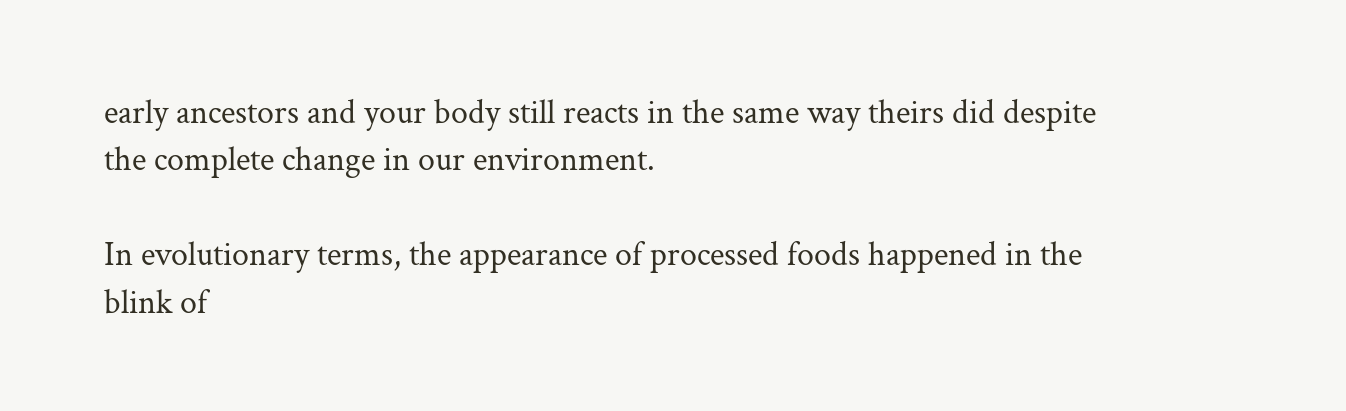early ancestors and your body still reacts in the same way theirs did despite the complete change in our environment.

In evolutionary terms, the appearance of processed foods happened in the blink of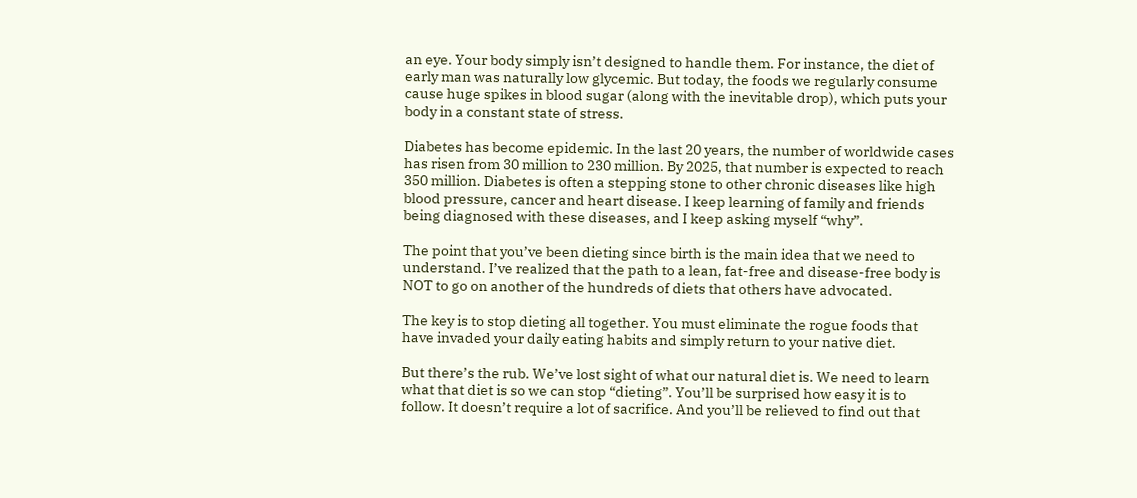an eye. Your body simply isn’t designed to handle them. For instance, the diet of early man was naturally low glycemic. But today, the foods we regularly consume cause huge spikes in blood sugar (along with the inevitable drop), which puts your body in a constant state of stress.

Diabetes has become epidemic. In the last 20 years, the number of worldwide cases has risen from 30 million to 230 million. By 2025, that number is expected to reach 350 million. Diabetes is often a stepping stone to other chronic diseases like high blood pressure, cancer and heart disease. I keep learning of family and friends being diagnosed with these diseases, and I keep asking myself “why”.

The point that you’ve been dieting since birth is the main idea that we need to understand. I’ve realized that the path to a lean, fat-free and disease-free body is NOT to go on another of the hundreds of diets that others have advocated.

The key is to stop dieting all together. You must eliminate the rogue foods that have invaded your daily eating habits and simply return to your native diet.

But there’s the rub. We’ve lost sight of what our natural diet is. We need to learn what that diet is so we can stop “dieting”. You’ll be surprised how easy it is to follow. It doesn’t require a lot of sacrifice. And you’ll be relieved to find out that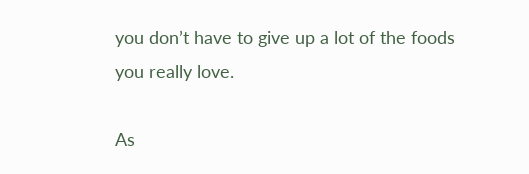you don’t have to give up a lot of the foods you really love.

As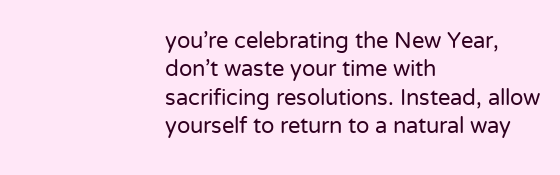you’re celebrating the New Year, don’t waste your time with sacrificing resolutions. Instead, allow yourself to return to a natural way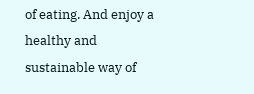of eating. And enjoy a healthy and sustainable way of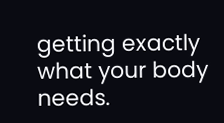getting exactly what your body needs.